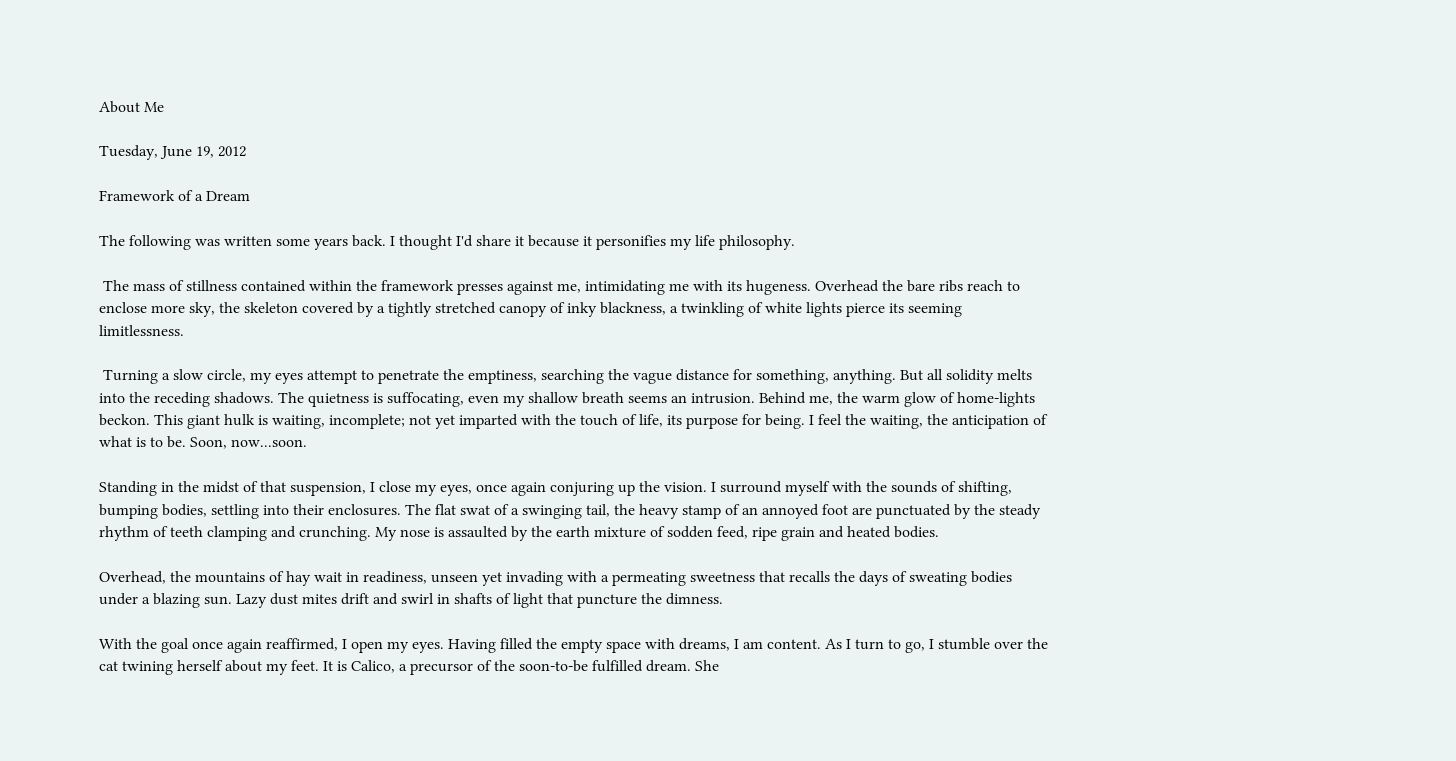About Me

Tuesday, June 19, 2012

Framework of a Dream

The following was written some years back. I thought I'd share it because it personifies my life philosophy.

 The mass of stillness contained within the framework presses against me, intimidating me with its hugeness. Overhead the bare ribs reach to enclose more sky, the skeleton covered by a tightly stretched canopy of inky blackness, a twinkling of white lights pierce its seeming limitlessness.

 Turning a slow circle, my eyes attempt to penetrate the emptiness, searching the vague distance for something, anything. But all solidity melts into the receding shadows. The quietness is suffocating, even my shallow breath seems an intrusion. Behind me, the warm glow of home-lights beckon. This giant hulk is waiting, incomplete; not yet imparted with the touch of life, its purpose for being. I feel the waiting, the anticipation of what is to be. Soon, now...soon.

Standing in the midst of that suspension, I close my eyes, once again conjuring up the vision. I surround myself with the sounds of shifting, bumping bodies, settling into their enclosures. The flat swat of a swinging tail, the heavy stamp of an annoyed foot are punctuated by the steady rhythm of teeth clamping and crunching. My nose is assaulted by the earth mixture of sodden feed, ripe grain and heated bodies.

Overhead, the mountains of hay wait in readiness, unseen yet invading with a permeating sweetness that recalls the days of sweating bodies under a blazing sun. Lazy dust mites drift and swirl in shafts of light that puncture the dimness.

With the goal once again reaffirmed, I open my eyes. Having filled the empty space with dreams, I am content. As I turn to go, I stumble over the cat twining herself about my feet. It is Calico, a precursor of the soon-to-be fulfilled dream. She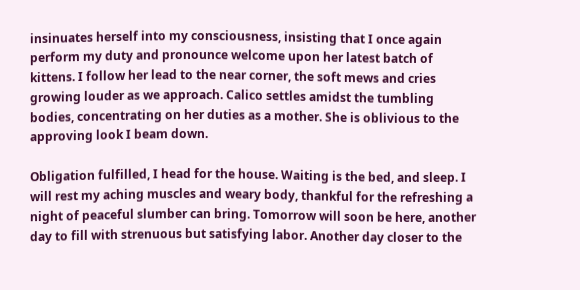insinuates herself into my consciousness, insisting that I once again perform my duty and pronounce welcome upon her latest batch of kittens. I follow her lead to the near corner, the soft mews and cries growing louder as we approach. Calico settles amidst the tumbling bodies, concentrating on her duties as a mother. She is oblivious to the approving look I beam down.

Obligation fulfilled, I head for the house. Waiting is the bed, and sleep. I will rest my aching muscles and weary body, thankful for the refreshing a night of peaceful slumber can bring. Tomorrow will soon be here, another day to fill with strenuous but satisfying labor. Another day closer to the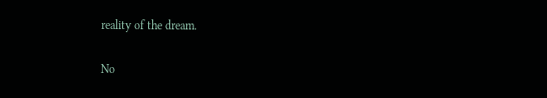reality of the dream.

No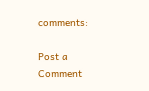comments:

Post a Comment